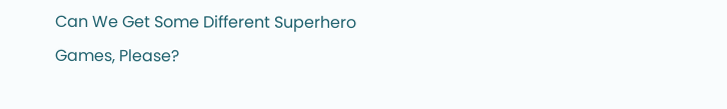Can We Get Some Different Superhero Games, Please?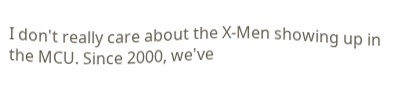I don't really care about the X-Men showing up in the MCU. Since 2000, we've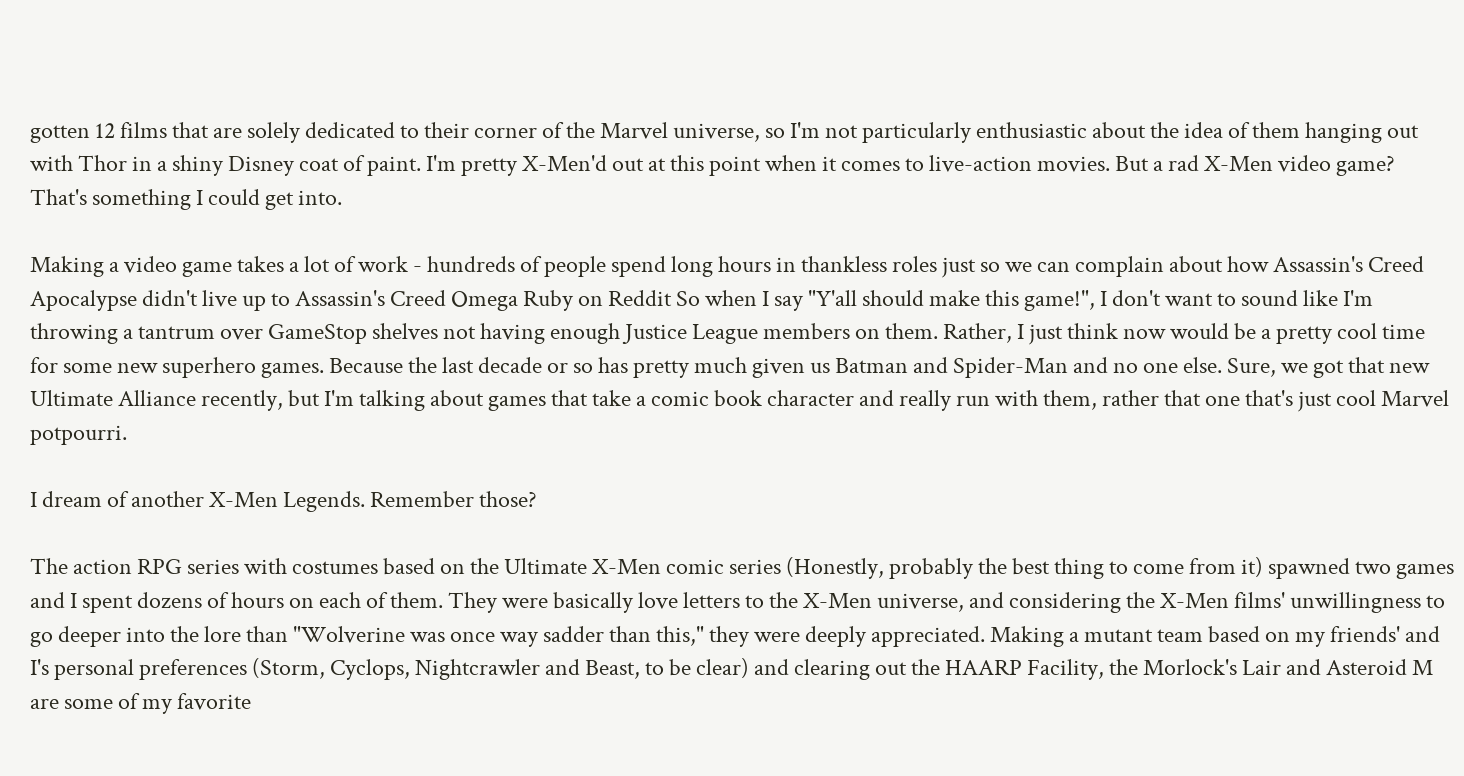gotten 12 films that are solely dedicated to their corner of the Marvel universe, so I'm not particularly enthusiastic about the idea of them hanging out with Thor in a shiny Disney coat of paint. I'm pretty X-Men'd out at this point when it comes to live-action movies. But a rad X-Men video game? That's something I could get into.

Making a video game takes a lot of work - hundreds of people spend long hours in thankless roles just so we can complain about how Assassin's Creed Apocalypse didn't live up to Assassin's Creed Omega Ruby on Reddit So when I say "Y'all should make this game!", I don't want to sound like I'm throwing a tantrum over GameStop shelves not having enough Justice League members on them. Rather, I just think now would be a pretty cool time for some new superhero games. Because the last decade or so has pretty much given us Batman and Spider-Man and no one else. Sure, we got that new Ultimate Alliance recently, but I'm talking about games that take a comic book character and really run with them, rather that one that's just cool Marvel potpourri.

I dream of another X-Men Legends. Remember those?

The action RPG series with costumes based on the Ultimate X-Men comic series (Honestly, probably the best thing to come from it) spawned two games and I spent dozens of hours on each of them. They were basically love letters to the X-Men universe, and considering the X-Men films' unwillingness to go deeper into the lore than "Wolverine was once way sadder than this," they were deeply appreciated. Making a mutant team based on my friends' and I's personal preferences (Storm, Cyclops, Nightcrawler and Beast, to be clear) and clearing out the HAARP Facility, the Morlock's Lair and Asteroid M are some of my favorite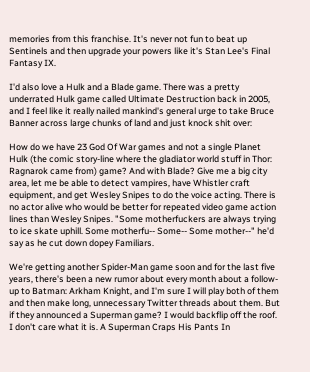memories from this franchise. It's never not fun to beat up Sentinels and then upgrade your powers like it's Stan Lee's Final Fantasy IX.

I'd also love a Hulk and a Blade game. There was a pretty underrated Hulk game called Ultimate Destruction back in 2005, and I feel like it really nailed mankind's general urge to take Bruce Banner across large chunks of land and just knock shit over:

How do we have 23 God Of War games and not a single Planet Hulk (the comic story-line where the gladiator world stuff in Thor: Ragnarok came from) game? And with Blade? Give me a big city area, let me be able to detect vampires, have Whistler craft equipment, and get Wesley Snipes to do the voice acting. There is no actor alive who would be better for repeated video game action lines than Wesley Snipes. "Some motherfuckers are always trying to ice skate uphill. Some motherfu-- Some-- Some mother--" he'd say as he cut down dopey Familiars.

We're getting another Spider-Man game soon and for the last five years, there's been a new rumor about every month about a follow-up to Batman: Arkham Knight, and I'm sure I will play both of them and then make long, unnecessary Twitter threads about them. But if they announced a Superman game? I would backflip off the roof. I don't care what it is. A Superman Craps His Pants In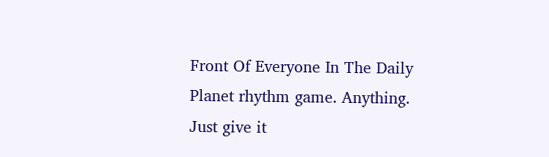Front Of Everyone In The Daily Planet rhythm game. Anything. Just give it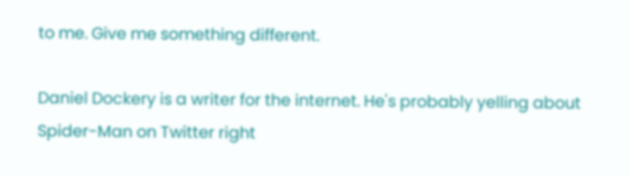to me. Give me something different.

Daniel Dockery is a writer for the internet. He's probably yelling about Spider-Man on Twitter right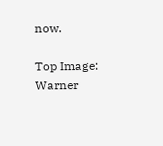now.

Top Image: Warner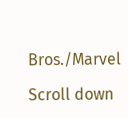Bros./Marvel

Scroll down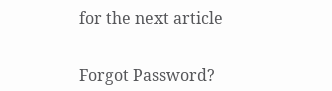for the next article


Forgot Password?